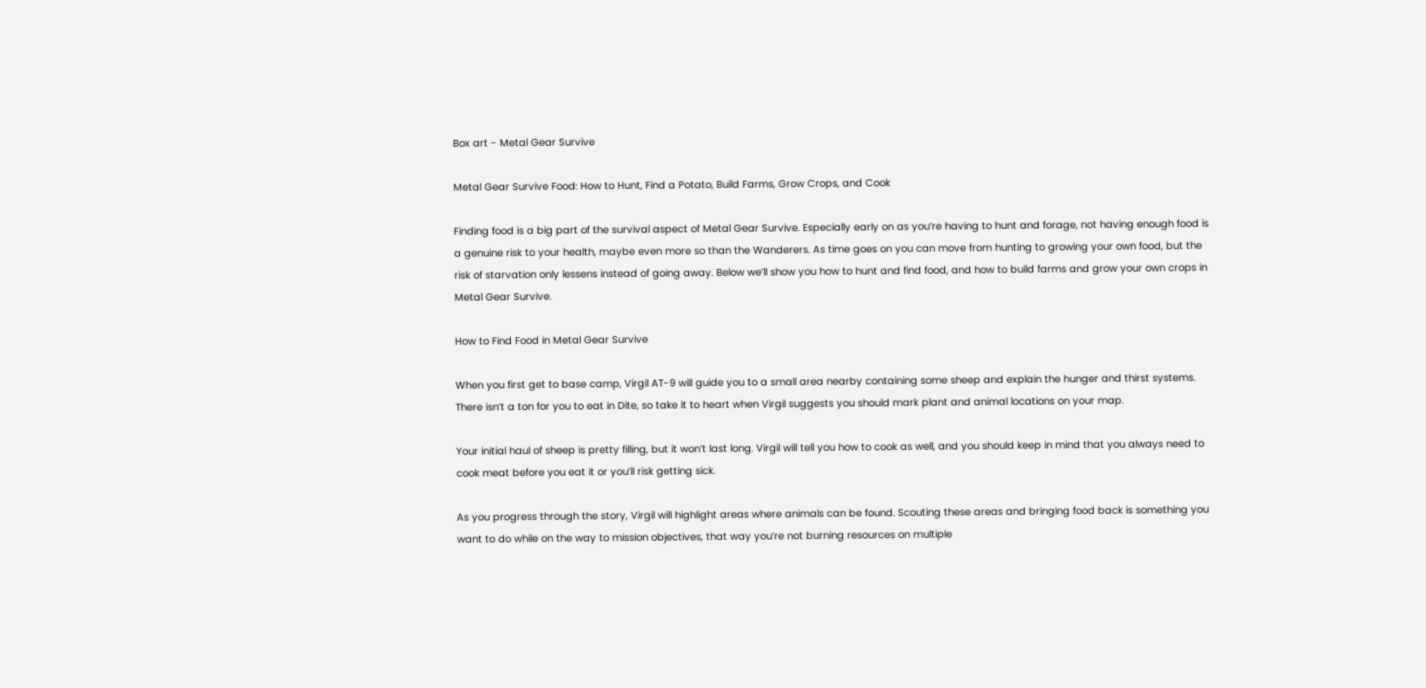Box art - Metal Gear Survive

Metal Gear Survive Food: How to Hunt, Find a Potato, Build Farms, Grow Crops, and Cook

Finding food is a big part of the survival aspect of Metal Gear Survive. Especially early on as you’re having to hunt and forage, not having enough food is a genuine risk to your health, maybe even more so than the Wanderers. As time goes on you can move from hunting to growing your own food, but the risk of starvation only lessens instead of going away. Below we’ll show you how to hunt and find food, and how to build farms and grow your own crops in Metal Gear Survive.

How to Find Food in Metal Gear Survive

When you first get to base camp, Virgil AT-9 will guide you to a small area nearby containing some sheep and explain the hunger and thirst systems. There isn’t a ton for you to eat in Dite, so take it to heart when Virgil suggests you should mark plant and animal locations on your map.

Your initial haul of sheep is pretty filling, but it won’t last long. Virgil will tell you how to cook as well, and you should keep in mind that you always need to cook meat before you eat it or you’ll risk getting sick.

As you progress through the story, Virgil will highlight areas where animals can be found. Scouting these areas and bringing food back is something you want to do while on the way to mission objectives, that way you’re not burning resources on multiple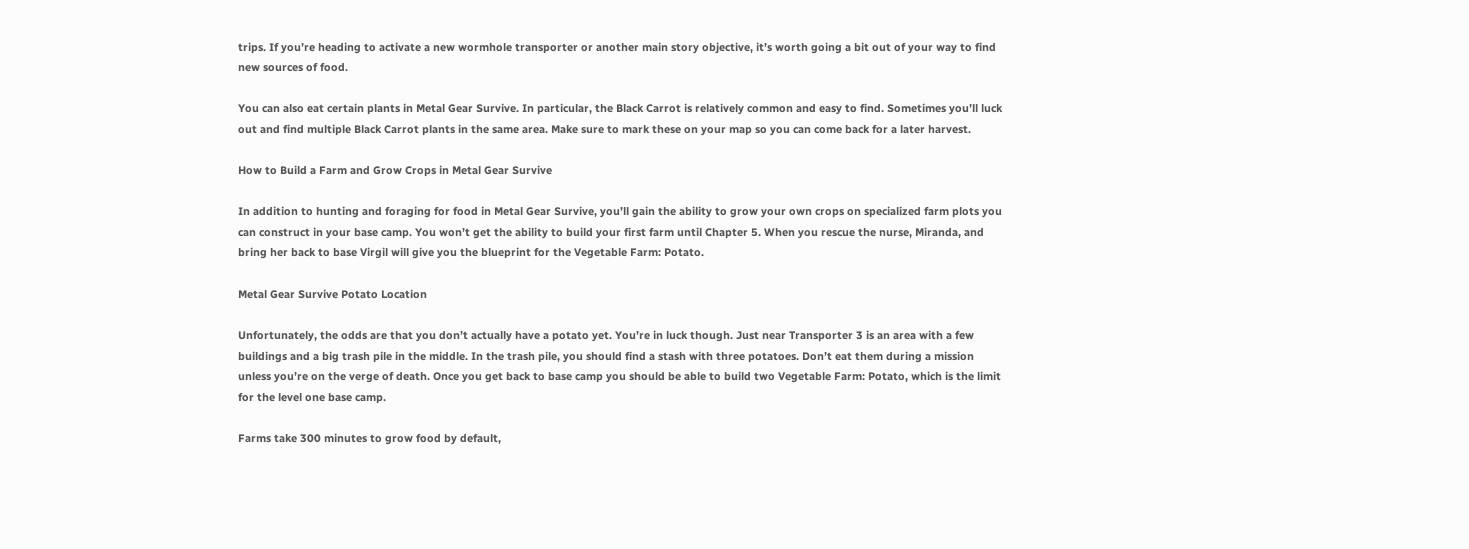trips. If you’re heading to activate a new wormhole transporter or another main story objective, it’s worth going a bit out of your way to find new sources of food.

You can also eat certain plants in Metal Gear Survive. In particular, the Black Carrot is relatively common and easy to find. Sometimes you’ll luck out and find multiple Black Carrot plants in the same area. Make sure to mark these on your map so you can come back for a later harvest.

How to Build a Farm and Grow Crops in Metal Gear Survive

In addition to hunting and foraging for food in Metal Gear Survive, you’ll gain the ability to grow your own crops on specialized farm plots you can construct in your base camp. You won’t get the ability to build your first farm until Chapter 5. When you rescue the nurse, Miranda, and bring her back to base Virgil will give you the blueprint for the Vegetable Farm: Potato.

Metal Gear Survive Potato Location

Unfortunately, the odds are that you don’t actually have a potato yet. You’re in luck though. Just near Transporter 3 is an area with a few buildings and a big trash pile in the middle. In the trash pile, you should find a stash with three potatoes. Don’t eat them during a mission unless you’re on the verge of death. Once you get back to base camp you should be able to build two Vegetable Farm: Potato, which is the limit for the level one base camp.

Farms take 300 minutes to grow food by default,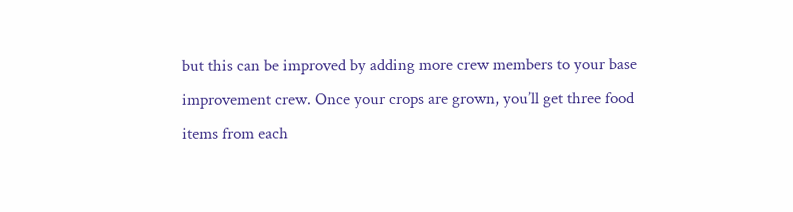but this can be improved by adding more crew members to your base improvement crew. Once your crops are grown, you’ll get three food items from each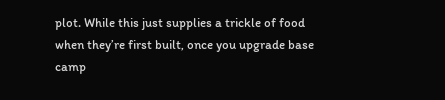plot. While this just supplies a trickle of food when they’re first built, once you upgrade base camp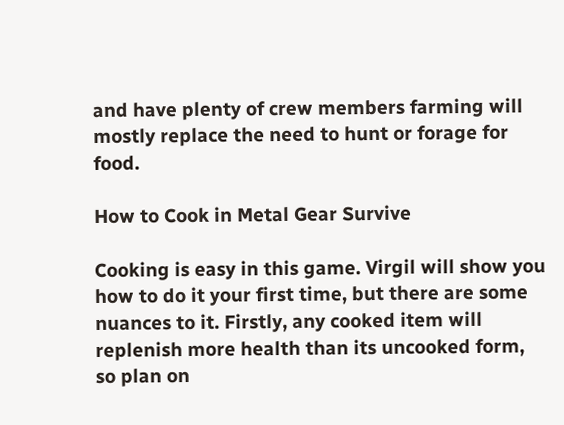and have plenty of crew members farming will mostly replace the need to hunt or forage for food.

How to Cook in Metal Gear Survive

Cooking is easy in this game. Virgil will show you how to do it your first time, but there are some nuances to it. Firstly, any cooked item will replenish more health than its uncooked form, so plan on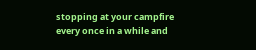stopping at your campfire every once in a while and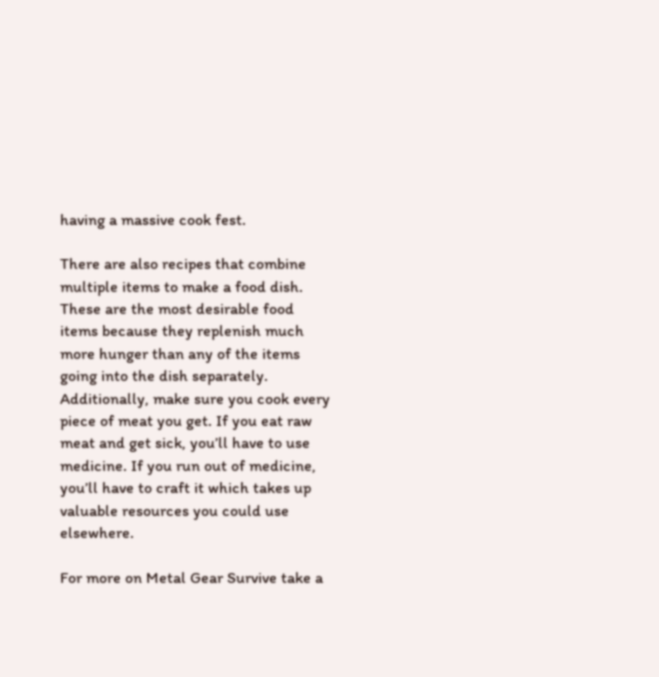having a massive cook fest.

There are also recipes that combine multiple items to make a food dish. These are the most desirable food items because they replenish much more hunger than any of the items going into the dish separately. Additionally, make sure you cook every piece of meat you get. If you eat raw meat and get sick, you’ll have to use medicine. If you run out of medicine, you’ll have to craft it which takes up valuable resources you could use elsewhere.

For more on Metal Gear Survive take a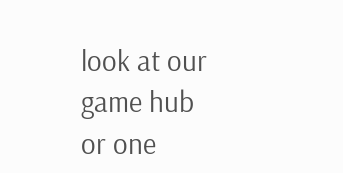look at our game hub or one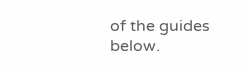of the guides below.